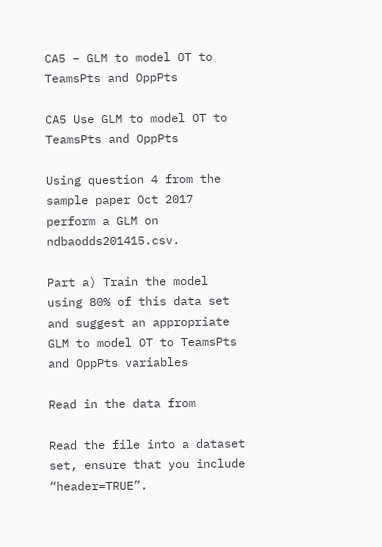CA5 – GLM to model OT to TeamsPts and OppPts

CA5 Use GLM to model OT to TeamsPts and OppPts

Using question 4 from the sample paper Oct 2017 perform a GLM on ndbaodds201415.csv.

Part a) Train the model using 80% of this data set and suggest an appropriate GLM to model OT to TeamsPts and OppPts variables

Read in the data from

Read the file into a dataset set, ensure that you include “header=TRUE”.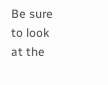Be sure to look at the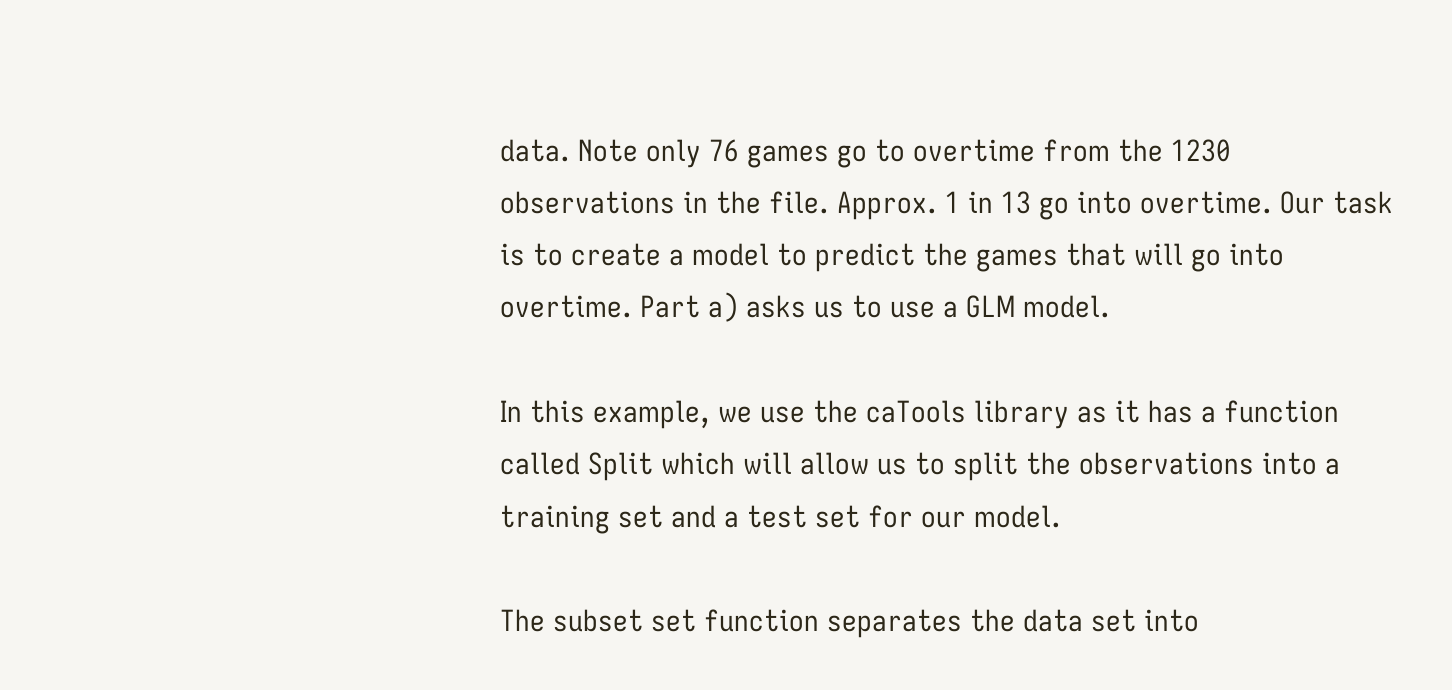data. Note only 76 games go to overtime from the 1230 observations in the file. Approx. 1 in 13 go into overtime. Our task is to create a model to predict the games that will go into overtime. Part a) asks us to use a GLM model.

In this example, we use the caTools library as it has a function called Split which will allow us to split the observations into a training set and a test set for our model.

The subset set function separates the data set into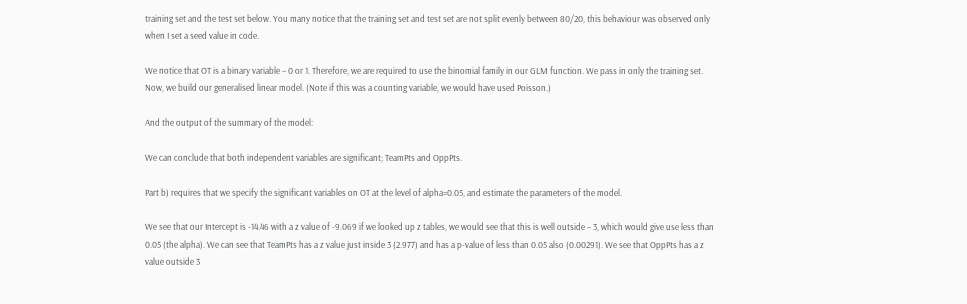training set and the test set below. You many notice that the training set and test set are not split evenly between 80/20, this behaviour was observed only when I set a seed value in code.

We notice that OT is a binary variable – 0 or 1. Therefore, we are required to use the binomial family in our GLM function. We pass in only the training set. Now, we build our generalised linear model. (Note if this was a counting variable, we would have used Poisson.)

And the output of the summary of the model:

We can conclude that both independent variables are significant; TeamPts and OppPts.

Part b) requires that we specify the significant variables on OT at the level of alpha=0.05, and estimate the parameters of the model.

We see that our Intercept is -14.46 with a z value of -9.069 if we looked up z tables, we would see that this is well outside – 3, which would give use less than 0.05 (the alpha). We can see that TeamPts has a z value just inside 3 (2.977) and has a p-value of less than 0.05 also (0.00291). We see that OppPts has a z value outside 3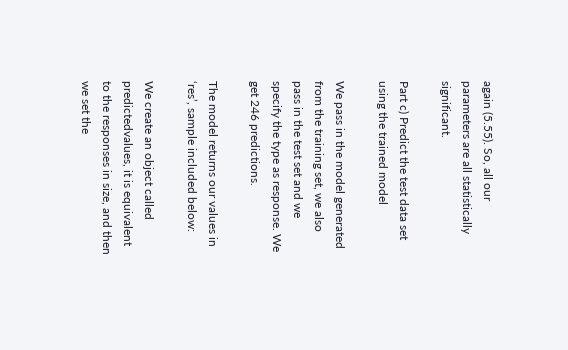again (5.55). So, all our parameters are all statistically significant.

Part c) Predict the test data set using the trained model

We pass in the model generated from the training set, we also pass in the test set and we specify the type as response. We get 246 predictions.

The model returns our values in ‘res’, sample included below:

We create an object called predictedvalues, it is equivalent to the responses in size, and then we set the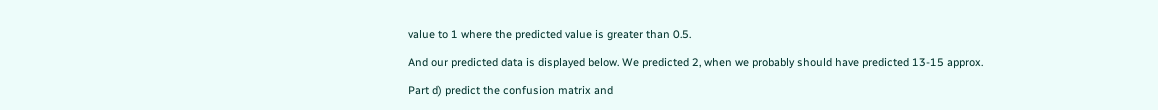value to 1 where the predicted value is greater than 0.5.

And our predicted data is displayed below. We predicted 2, when we probably should have predicted 13-15 approx.

Part d) predict the confusion matrix and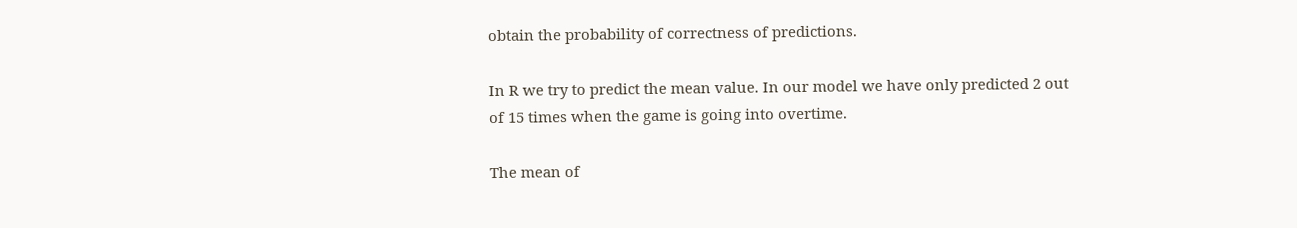obtain the probability of correctness of predictions.

In R we try to predict the mean value. In our model we have only predicted 2 out of 15 times when the game is going into overtime.

The mean of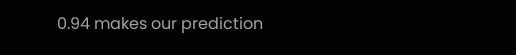0.94 makes our prediction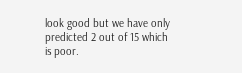look good but we have only predicted 2 out of 15 which is poor.